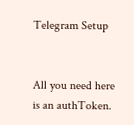Telegram Setup


All you need here is an authToken.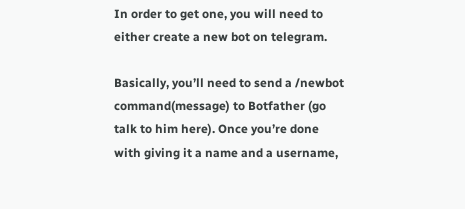In order to get one, you will need to either create a new bot on telegram.

Basically, you’ll need to send a /newbot command(message) to Botfather (go talk to him here). Once you’re done with giving it a name and a username,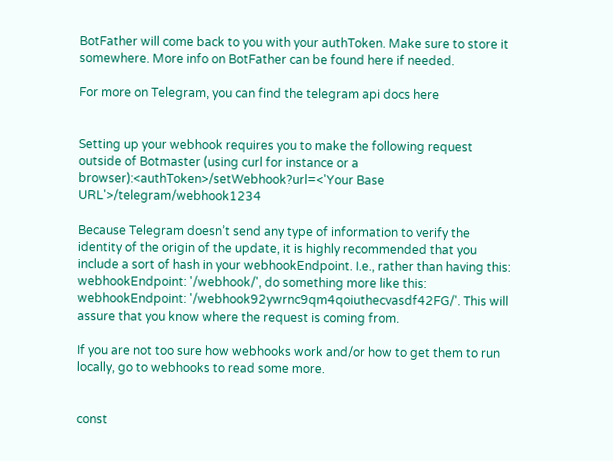BotFather will come back to you with your authToken. Make sure to store it somewhere. More info on BotFather can be found here if needed.

For more on Telegram, you can find the telegram api docs here


Setting up your webhook requires you to make the following request outside of Botmaster (using curl for instance or a browser):<authToken>/setWebhook?url=<'Your Base URL'>/telegram/webhook1234

Because Telegram doesn’t send any type of information to verify the identity of the origin of the update, it is highly recommended that you include a sort of hash in your webhookEndpoint. I.e., rather than having this: webhookEndpoint: '/webhook/', do something more like this: webhookEndpoint: '/webhook92ywrnc9qm4qoiuthecvasdf42FG/'. This will assure that you know where the request is coming from.

If you are not too sure how webhooks work and/or how to get them to run locally, go to webhooks to read some more.


const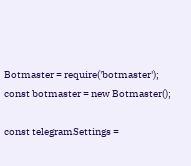Botmaster = require('botmaster');
const botmaster = new Botmaster();

const telegramSettings =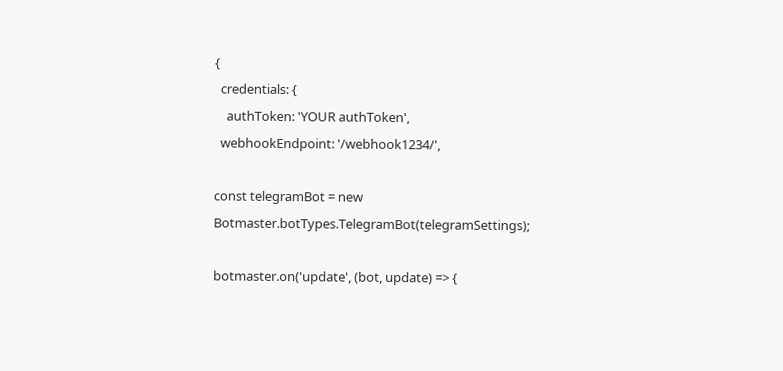{
  credentials: {
    authToken: 'YOUR authToken',
  webhookEndpoint: '/webhook1234/',

const telegramBot = new Botmaster.botTypes.TelegramBot(telegramSettings);

botmaster.on('update', (bot, update) => {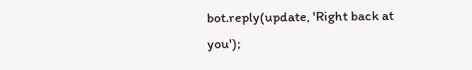bot.reply(update, 'Right back at you');